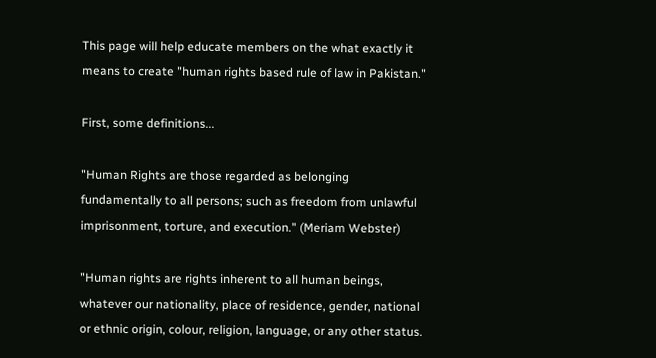This page will help educate members on the what exactly it means to create "human rights based rule of law in Pakistan."

First, some definitions...

"Human Rights are those regarded as belonging fundamentally to all persons; such as freedom from unlawful imprisonment, torture, and execution." (Meriam Webster)

"Human rights are rights inherent to all human beings, whatever our nationality, place of residence, gender, national or ethnic origin, colour, religion, language, or any other status.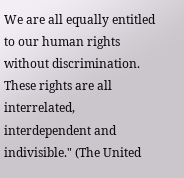We are all equally entitled to our human rights without discrimination. These rights are all interrelated, interdependent and indivisible." (The United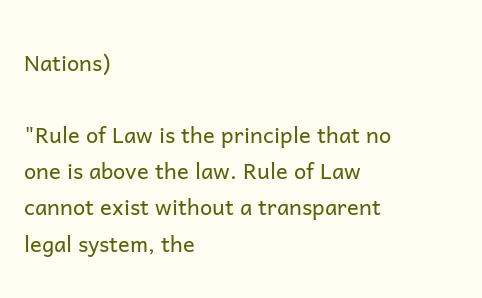Nations)

"Rule of Law is the principle that no one is above the law. Rule of Law cannot exist without a transparent legal system, the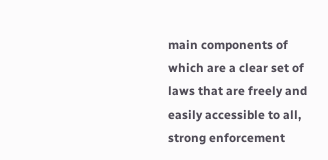main components of which are a clear set of laws that are freely and easily accessible to all, strong enforcement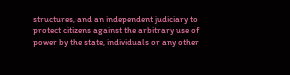structures, and an independent judiciary to protect citizens against the arbitrary use of power by the state, individuals or any other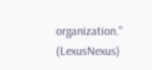organization." (LexusNexus)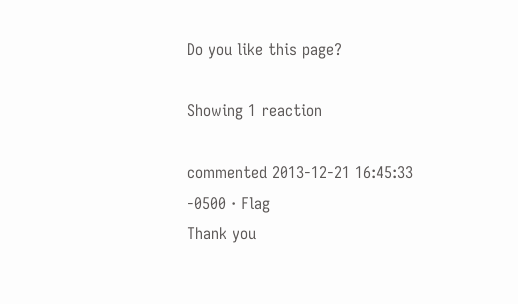Do you like this page?

Showing 1 reaction

commented 2013-12-21 16:45:33 -0500 · Flag
Thank you